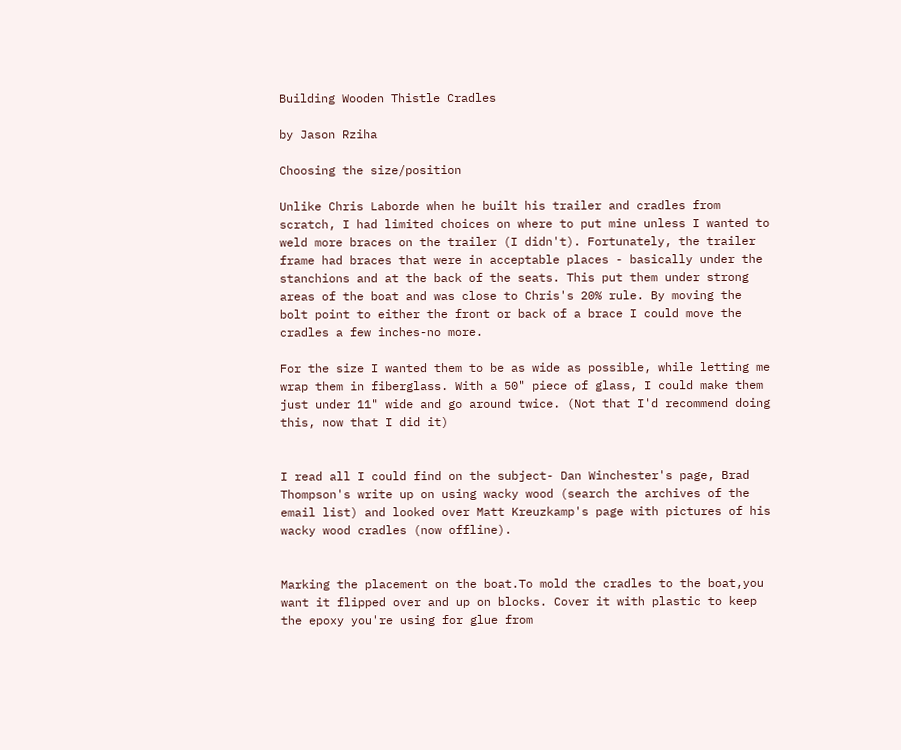Building Wooden Thistle Cradles

by Jason Rziha

Choosing the size/position

Unlike Chris Laborde when he built his trailer and cradles from scratch, I had limited choices on where to put mine unless I wanted to weld more braces on the trailer (I didn't). Fortunately, the trailer frame had braces that were in acceptable places - basically under the stanchions and at the back of the seats. This put them under strong areas of the boat and was close to Chris's 20% rule. By moving the bolt point to either the front or back of a brace I could move the cradles a few inches-no more.

For the size I wanted them to be as wide as possible, while letting me wrap them in fiberglass. With a 50" piece of glass, I could make them just under 11" wide and go around twice. (Not that I'd recommend doing this, now that I did it)


I read all I could find on the subject- Dan Winchester's page, Brad Thompson's write up on using wacky wood (search the archives of the email list) and looked over Matt Kreuzkamp's page with pictures of his wacky wood cradles (now offline).


Marking the placement on the boat.To mold the cradles to the boat,you want it flipped over and up on blocks. Cover it with plastic to keep the epoxy you're using for glue from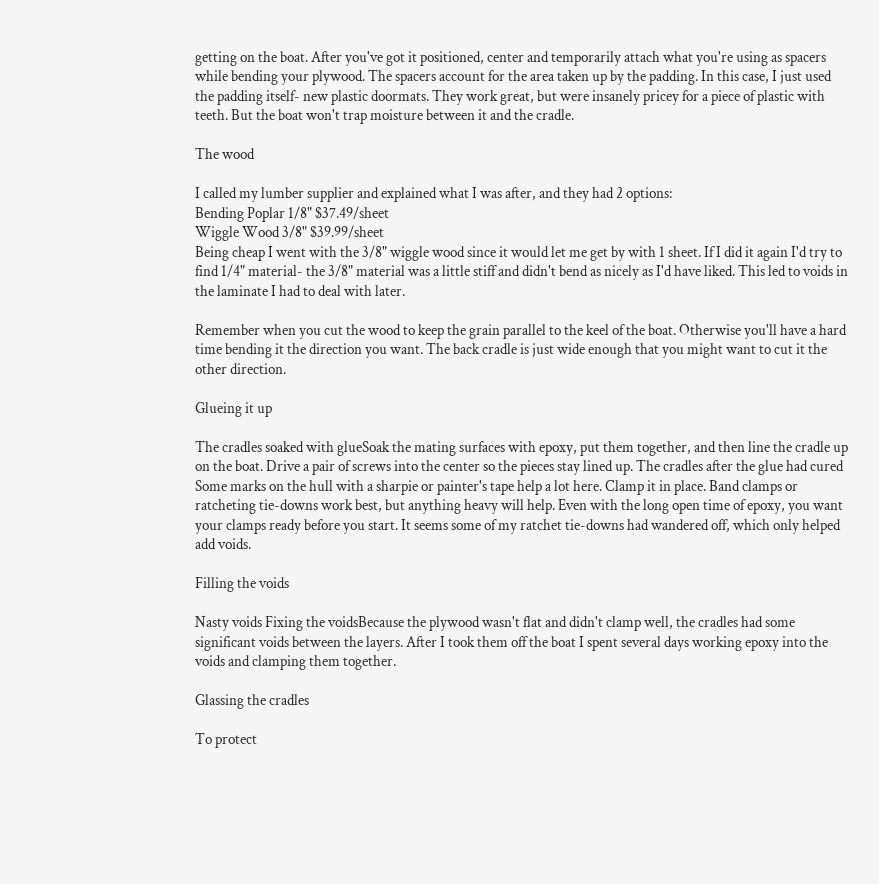getting on the boat. After you've got it positioned, center and temporarily attach what you're using as spacers while bending your plywood. The spacers account for the area taken up by the padding. In this case, I just used the padding itself- new plastic doormats. They work great, but were insanely pricey for a piece of plastic with teeth. But the boat won't trap moisture between it and the cradle.

The wood

I called my lumber supplier and explained what I was after, and they had 2 options:
Bending Poplar 1/8" $37.49/sheet
Wiggle Wood 3/8" $39.99/sheet
Being cheap I went with the 3/8" wiggle wood since it would let me get by with 1 sheet. If I did it again I'd try to find 1/4" material- the 3/8" material was a little stiff and didn't bend as nicely as I'd have liked. This led to voids in the laminate I had to deal with later.

Remember when you cut the wood to keep the grain parallel to the keel of the boat. Otherwise you'll have a hard time bending it the direction you want. The back cradle is just wide enough that you might want to cut it the other direction.

Glueing it up

The cradles soaked with glueSoak the mating surfaces with epoxy, put them together, and then line the cradle up on the boat. Drive a pair of screws into the center so the pieces stay lined up. The cradles after the glue had cured Some marks on the hull with a sharpie or painter's tape help a lot here. Clamp it in place. Band clamps or ratcheting tie-downs work best, but anything heavy will help. Even with the long open time of epoxy, you want your clamps ready before you start. It seems some of my ratchet tie-downs had wandered off, which only helped add voids.

Filling the voids

Nasty voids Fixing the voidsBecause the plywood wasn't flat and didn't clamp well, the cradles had some significant voids between the layers. After I took them off the boat I spent several days working epoxy into the voids and clamping them together.

Glassing the cradles

To protect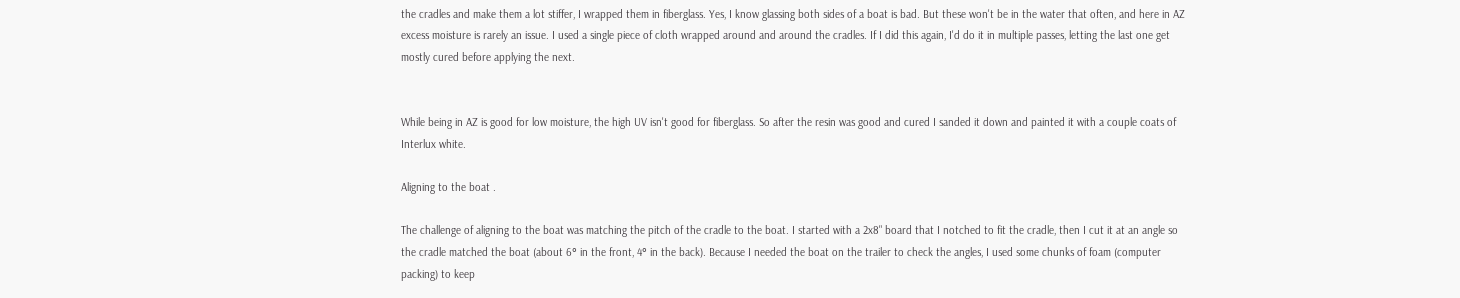the cradles and make them a lot stiffer, I wrapped them in fiberglass. Yes, I know glassing both sides of a boat is bad. But these won't be in the water that often, and here in AZ excess moisture is rarely an issue. I used a single piece of cloth wrapped around and around the cradles. If I did this again, I'd do it in multiple passes, letting the last one get mostly cured before applying the next.


While being in AZ is good for low moisture, the high UV isn't good for fiberglass. So after the resin was good and cured I sanded it down and painted it with a couple coats of Interlux white.

Aligning to the boat .

The challenge of aligning to the boat was matching the pitch of the cradle to the boat. I started with a 2x8" board that I notched to fit the cradle, then I cut it at an angle so the cradle matched the boat (about 6° in the front, 4° in the back). Because I needed the boat on the trailer to check the angles, I used some chunks of foam (computer packing) to keep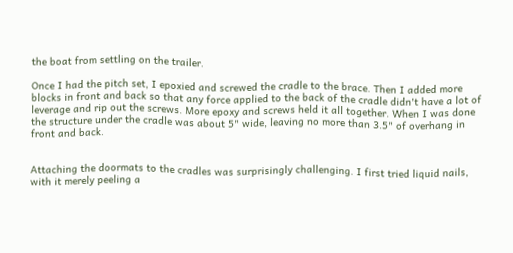the boat from settling on the trailer.

Once I had the pitch set, I epoxied and screwed the cradle to the brace. Then I added more blocks in front and back so that any force applied to the back of the cradle didn't have a lot of leverage and rip out the screws. More epoxy and screws held it all together. When I was done the structure under the cradle was about 5" wide, leaving no more than 3.5" of overhang in front and back.


Attaching the doormats to the cradles was surprisingly challenging. I first tried liquid nails, with it merely peeling a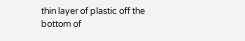thin layer of plastic off the bottom of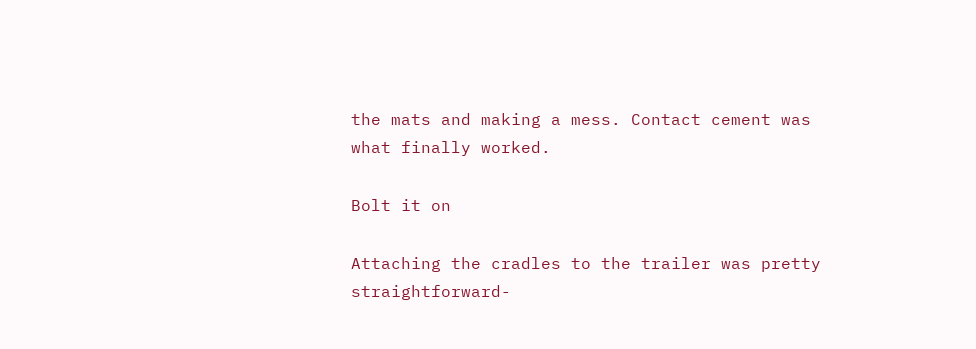the mats and making a mess. Contact cement was what finally worked.

Bolt it on

Attaching the cradles to the trailer was pretty straightforward-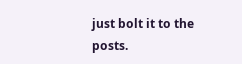just bolt it to the posts.